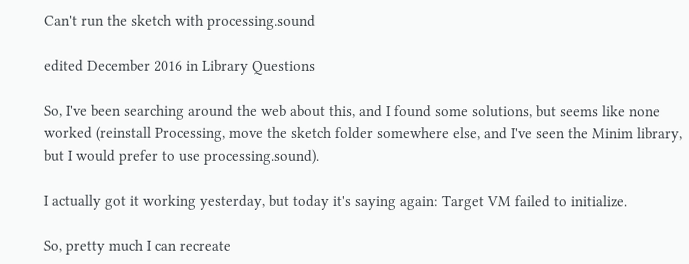Can't run the sketch with processing.sound

edited December 2016 in Library Questions

So, I've been searching around the web about this, and I found some solutions, but seems like none worked (reinstall Processing, move the sketch folder somewhere else, and I've seen the Minim library, but I would prefer to use processing.sound).

I actually got it working yesterday, but today it's saying again: Target VM failed to initialize.

So, pretty much I can recreate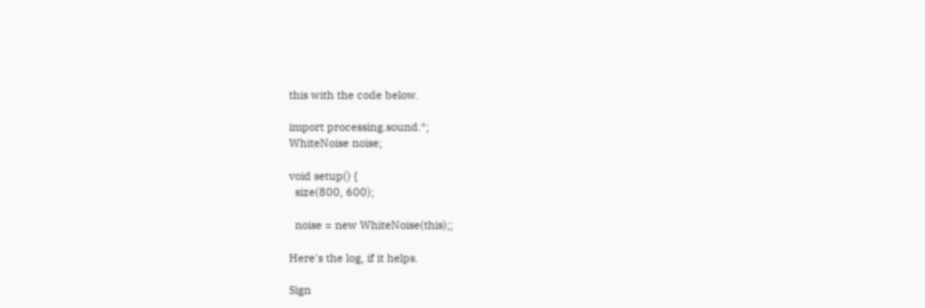this with the code below.

import processing.sound.*;
WhiteNoise noise;

void setup() {
  size(800, 600);

  noise = new WhiteNoise(this);;

Here's the log, if it helps.

Sign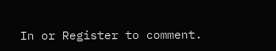In or Register to comment.